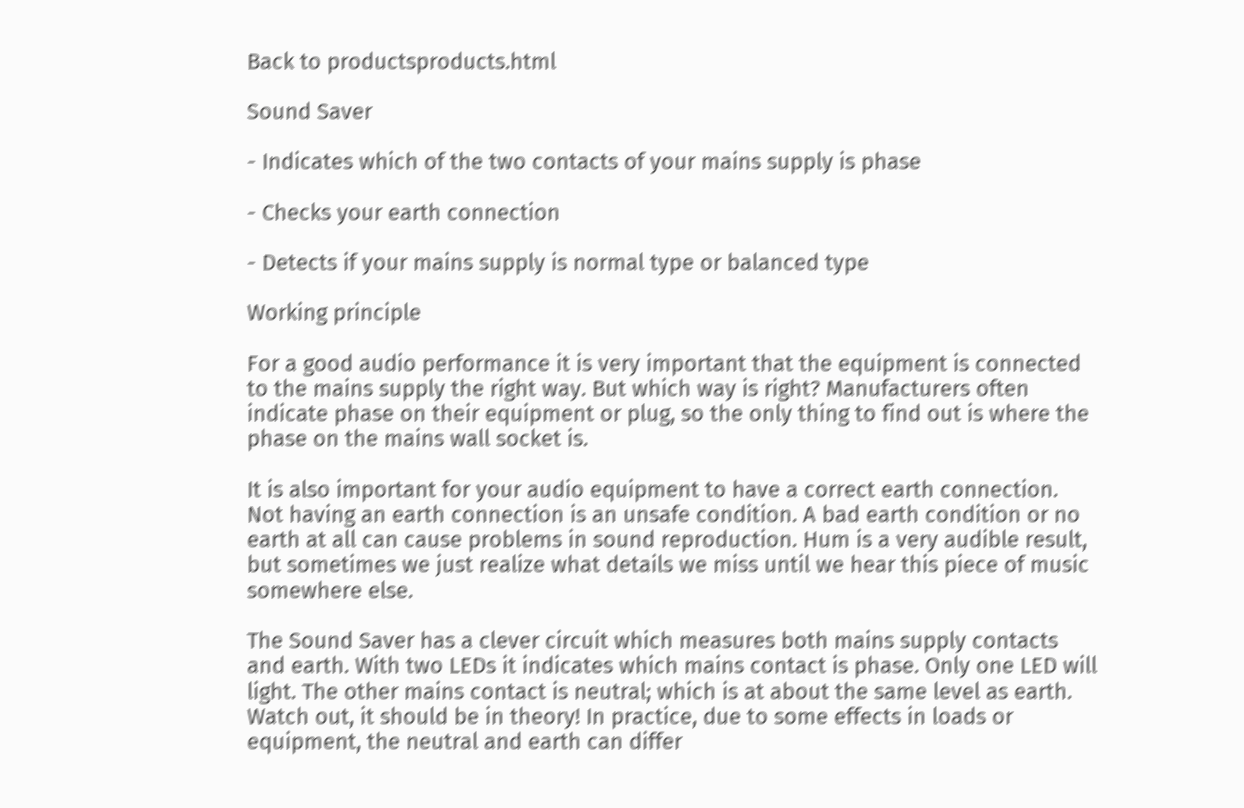Back to productsproducts.html

Sound Saver

- Indicates which of the two contacts of your mains supply is phase

- Checks your earth connection

- Detects if your mains supply is normal type or balanced type

Working principle

For a good audio performance it is very important that the equipment is connected to the mains supply the right way. But which way is right? Manufacturers often indicate phase on their equipment or plug, so the only thing to find out is where the phase on the mains wall socket is.

It is also important for your audio equipment to have a correct earth connection. Not having an earth connection is an unsafe condition. A bad earth condition or no earth at all can cause problems in sound reproduction. Hum is a very audible result, but sometimes we just realize what details we miss until we hear this piece of music somewhere else.

The Sound Saver has a clever circuit which measures both mains supply contacts and earth. With two LEDs it indicates which mains contact is phase. Only one LED will light. The other mains contact is neutral; which is at about the same level as earth. Watch out, it should be in theory! In practice, due to some effects in loads or equipment, the neutral and earth can differ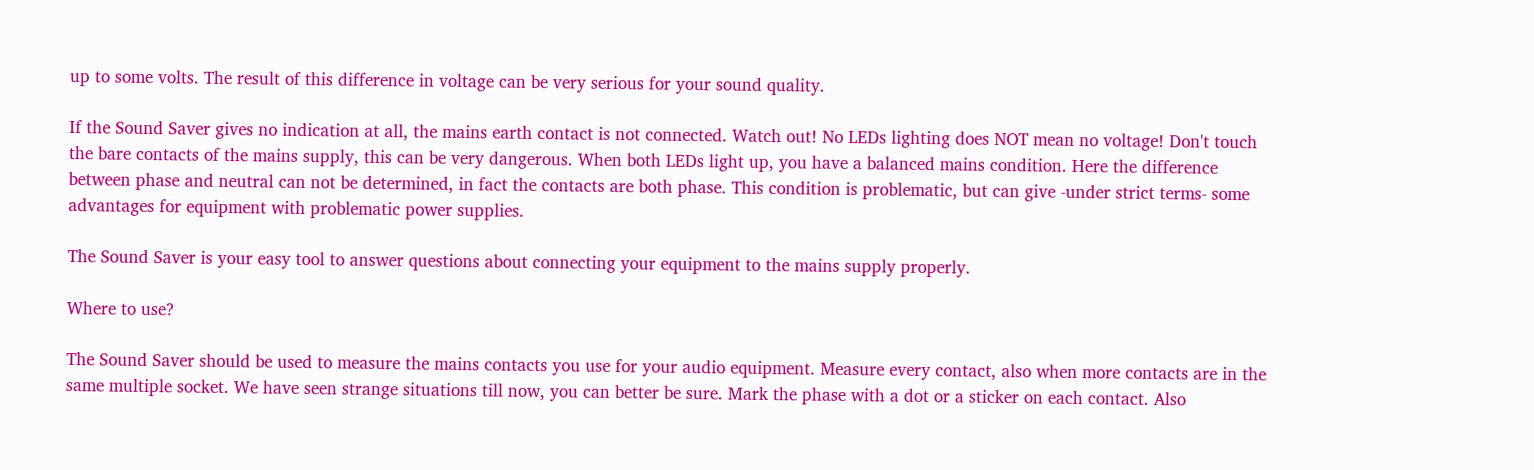up to some volts. The result of this difference in voltage can be very serious for your sound quality.

If the Sound Saver gives no indication at all, the mains earth contact is not connected. Watch out! No LEDs lighting does NOT mean no voltage! Don't touch the bare contacts of the mains supply, this can be very dangerous. When both LEDs light up, you have a balanced mains condition. Here the difference between phase and neutral can not be determined, in fact the contacts are both phase. This condition is problematic, but can give -under strict terms- some advantages for equipment with problematic power supplies.

The Sound Saver is your easy tool to answer questions about connecting your equipment to the mains supply properly.

Where to use?

The Sound Saver should be used to measure the mains contacts you use for your audio equipment. Measure every contact, also when more contacts are in the same multiple socket. We have seen strange situations till now, you can better be sure. Mark the phase with a dot or a sticker on each contact. Also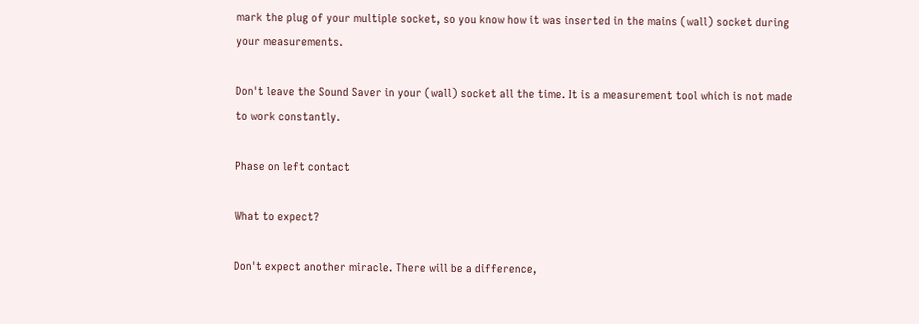mark the plug of your multiple socket, so you know how it was inserted in the mains (wall) socket during your measurements.

Don't leave the Sound Saver in your (wall) socket all the time. It is a measurement tool which is not made to work constantly.

Phase on left contact

What to expect?

Don't expect another miracle. There will be a difference,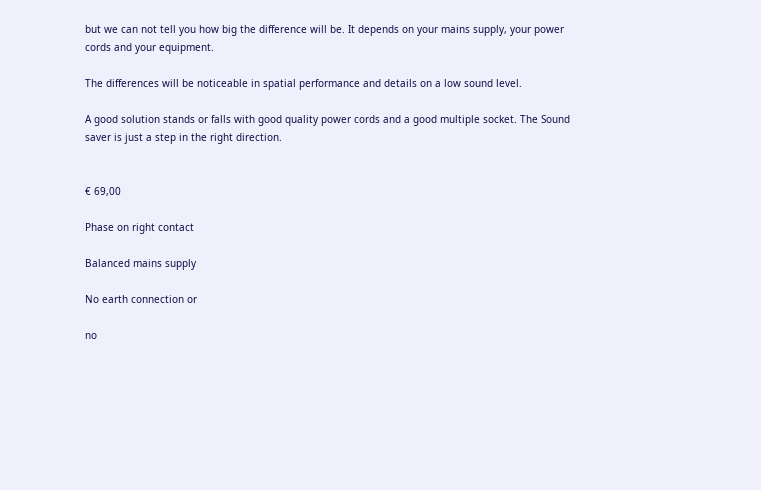but we can not tell you how big the difference will be. It depends on your mains supply, your power cords and your equipment.

The differences will be noticeable in spatial performance and details on a low sound level.

A good solution stands or falls with good quality power cords and a good multiple socket. The Sound saver is just a step in the right direction.


€ 69,00

Phase on right contact

Balanced mains supply

No earth connection or

no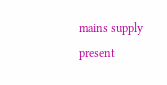mains supply present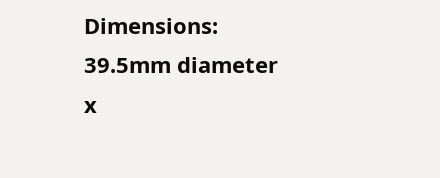Dimensions: 39.5mm diameter x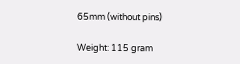65mm (without pins)

Weight: 115 gram